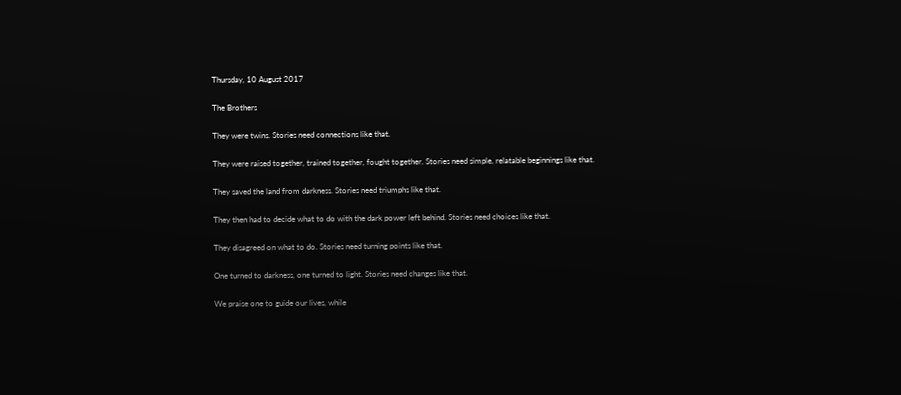Thursday, 10 August 2017

The Brothers

They were twins. Stories need connections like that.

They were raised together, trained together, fought together. Stories need simple, relatable beginnings like that.

They saved the land from darkness. Stories need triumphs like that.

They then had to decide what to do with the dark power left behind. Stories need choices like that.

They disagreed on what to do. Stories need turning points like that.

One turned to darkness, one turned to light. Stories need changes like that.

We praise one to guide our lives, while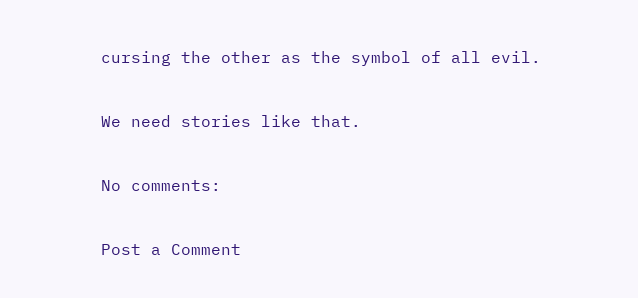cursing the other as the symbol of all evil.

We need stories like that.

No comments:

Post a Comment